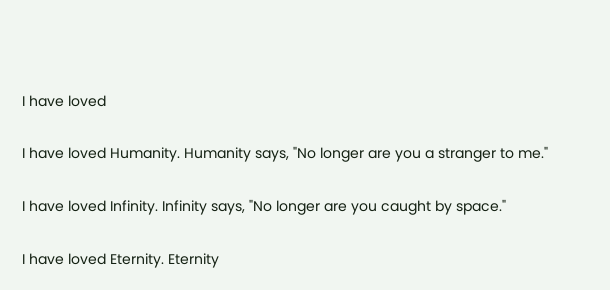I have loved

I have loved Humanity. Humanity says, "No longer are you a stranger to me."

I have loved Infinity. Infinity says, "No longer are you caught by space."

I have loved Eternity. Eternity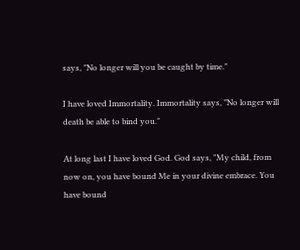says, "No longer will you be caught by time."

I have loved Immortality. Immortality says, "No longer will death be able to bind you."

At long last I have loved God. God says, "My child, from now on, you have bound Me in your divine embrace. You have bound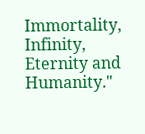Immortality, Infinity, Eternity and Humanity."